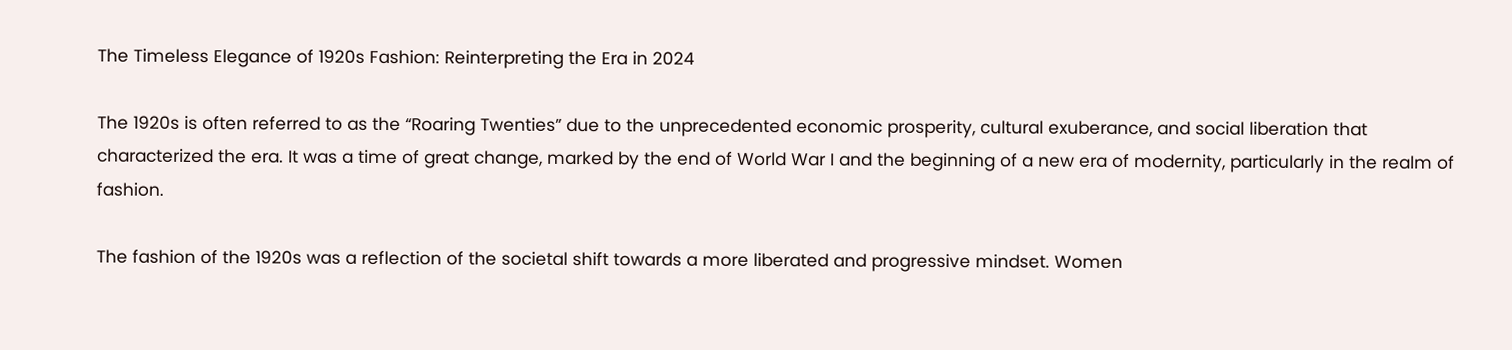The Timeless Elegance of 1920s Fashion: Reinterpreting the Era in 2024

The 1920s is often referred to as the “Roaring Twenties” due to the unprecedented economic prosperity, cultural exuberance, and social liberation that characterized the era. It was a time of great change, marked by the end of World War I and the beginning of a new era of modernity, particularly in the realm of fashion.

The fashion of the 1920s was a reflection of the societal shift towards a more liberated and progressive mindset. Women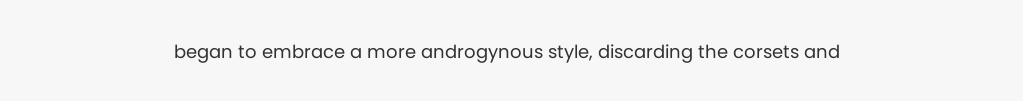began to embrace a more androgynous style, discarding the corsets and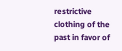restrictive clothing of the past in favor of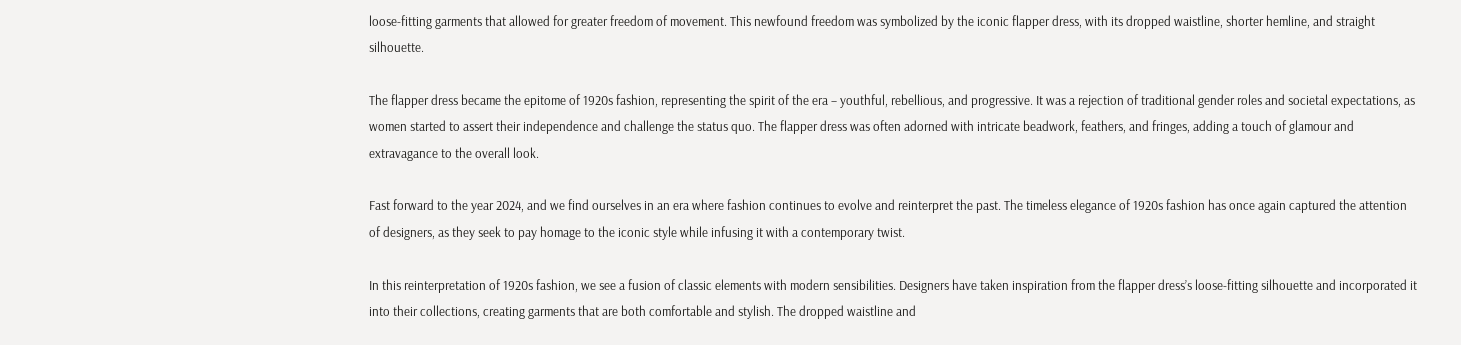loose-fitting garments that allowed for greater freedom of movement. This newfound freedom was symbolized by the iconic flapper dress, with its dropped waistline, shorter hemline, and straight silhouette.

The flapper dress became the epitome of 1920s fashion, representing the spirit of the era – youthful, rebellious, and progressive. It was a rejection of traditional gender roles and societal expectations, as women started to assert their independence and challenge the status quo. The flapper dress was often adorned with intricate beadwork, feathers, and fringes, adding a touch of glamour and extravagance to the overall look.

Fast forward to the year 2024, and we find ourselves in an era where fashion continues to evolve and reinterpret the past. The timeless elegance of 1920s fashion has once again captured the attention of designers, as they seek to pay homage to the iconic style while infusing it with a contemporary twist.

In this reinterpretation of 1920s fashion, we see a fusion of classic elements with modern sensibilities. Designers have taken inspiration from the flapper dress’s loose-fitting silhouette and incorporated it into their collections, creating garments that are both comfortable and stylish. The dropped waistline and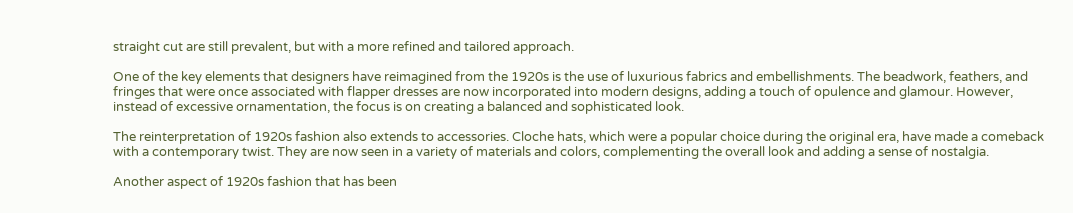straight cut are still prevalent, but with a more refined and tailored approach.

One of the key elements that designers have reimagined from the 1920s is the use of luxurious fabrics and embellishments. The beadwork, feathers, and fringes that were once associated with flapper dresses are now incorporated into modern designs, adding a touch of opulence and glamour. However, instead of excessive ornamentation, the focus is on creating a balanced and sophisticated look.

The reinterpretation of 1920s fashion also extends to accessories. Cloche hats, which were a popular choice during the original era, have made a comeback with a contemporary twist. They are now seen in a variety of materials and colors, complementing the overall look and adding a sense of nostalgia.

Another aspect of 1920s fashion that has been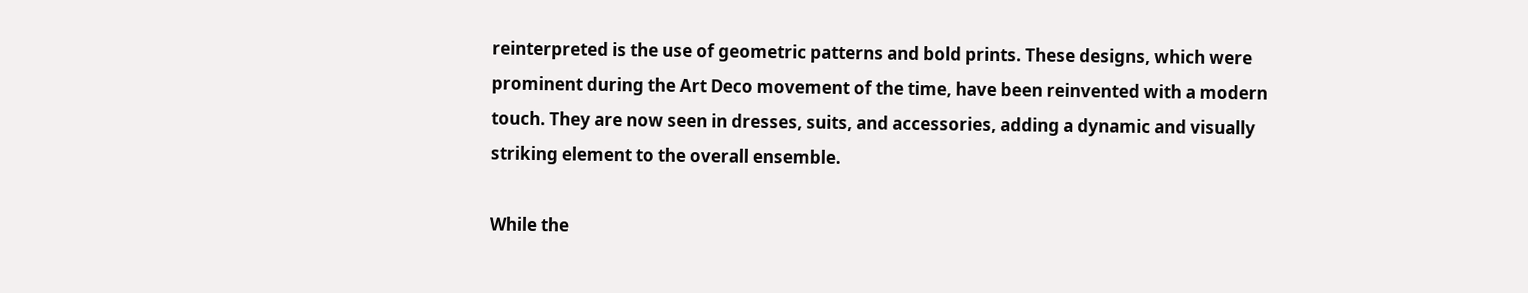reinterpreted is the use of geometric patterns and bold prints. These designs, which were prominent during the Art Deco movement of the time, have been reinvented with a modern touch. They are now seen in dresses, suits, and accessories, adding a dynamic and visually striking element to the overall ensemble.

While the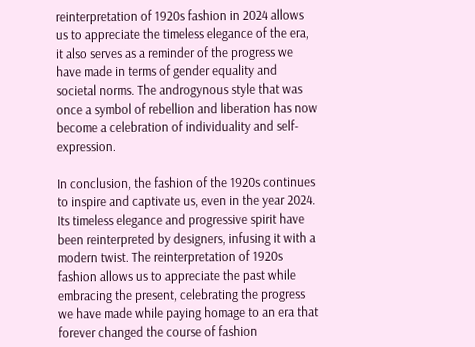reinterpretation of 1920s fashion in 2024 allows us to appreciate the timeless elegance of the era, it also serves as a reminder of the progress we have made in terms of gender equality and societal norms. The androgynous style that was once a symbol of rebellion and liberation has now become a celebration of individuality and self-expression.

In conclusion, the fashion of the 1920s continues to inspire and captivate us, even in the year 2024. Its timeless elegance and progressive spirit have been reinterpreted by designers, infusing it with a modern twist. The reinterpretation of 1920s fashion allows us to appreciate the past while embracing the present, celebrating the progress we have made while paying homage to an era that forever changed the course of fashion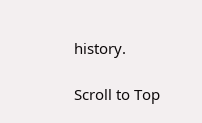history.

Scroll to Top